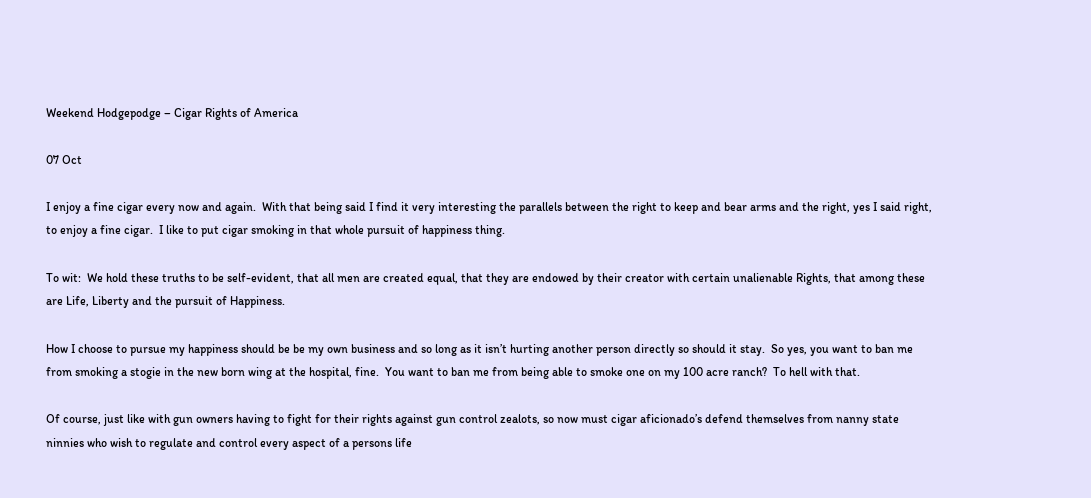Weekend Hodgepodge – Cigar Rights of America

07 Oct

I enjoy a fine cigar every now and again.  With that being said I find it very interesting the parallels between the right to keep and bear arms and the right, yes I said right, to enjoy a fine cigar.  I like to put cigar smoking in that whole pursuit of happiness thing.

To wit:  We hold these truths to be self-evident, that all men are created equal, that they are endowed by their creator with certain unalienable Rights, that among these are Life, Liberty and the pursuit of Happiness.

How I choose to pursue my happiness should be be my own business and so long as it isn’t hurting another person directly so should it stay.  So yes, you want to ban me from smoking a stogie in the new born wing at the hospital, fine.  You want to ban me from being able to smoke one on my 100 acre ranch?  To hell with that.

Of course, just like with gun owners having to fight for their rights against gun control zealots, so now must cigar aficionado’s defend themselves from nanny state ninnies who wish to regulate and control every aspect of a persons life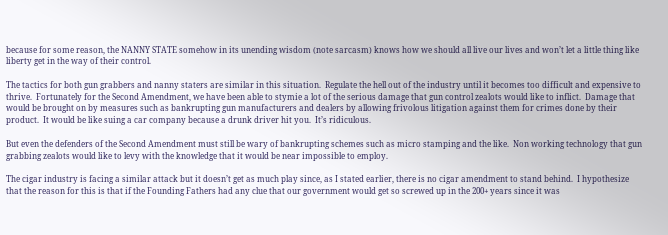because for some reason, the NANNY STATE somehow in its unending wisdom (note sarcasm) knows how we should all live our lives and won’t let a little thing like liberty get in the way of their control.

The tactics for both gun grabbers and nanny staters are similar in this situation.  Regulate the hell out of the industry until it becomes too difficult and expensive to thrive.  Fortunately for the Second Amendment, we have been able to stymie a lot of the serious damage that gun control zealots would like to inflict.  Damage that would be brought on by measures such as bankrupting gun manufacturers and dealers by allowing frivolous litigation against them for crimes done by their product.  It would be like suing a car company because a drunk driver hit you.  It’s ridiculous.

But even the defenders of the Second Amendment must still be wary of bankrupting schemes such as micro stamping and the like.  Non working technology that gun grabbing zealots would like to levy with the knowledge that it would be near impossible to employ.

The cigar industry is facing a similar attack but it doesn’t get as much play since, as I stated earlier, there is no cigar amendment to stand behind.  I hypothesize that the reason for this is that if the Founding Fathers had any clue that our government would get so screwed up in the 200+ years since it was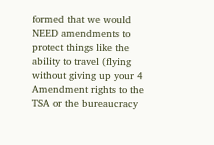formed that we would NEED amendments to protect things like the ability to travel (flying without giving up your 4 Amendment rights to the TSA or the bureaucracy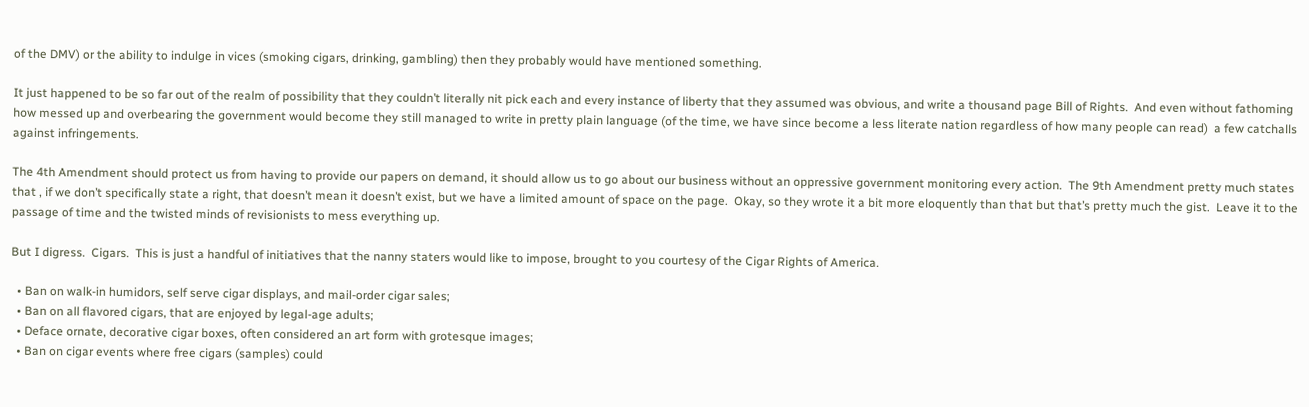of the DMV) or the ability to indulge in vices (smoking cigars, drinking, gambling) then they probably would have mentioned something.

It just happened to be so far out of the realm of possibility that they couldn’t literally nit pick each and every instance of liberty that they assumed was obvious, and write a thousand page Bill of Rights.  And even without fathoming how messed up and overbearing the government would become they still managed to write in pretty plain language (of the time, we have since become a less literate nation regardless of how many people can read)  a few catchalls against infringements.

The 4th Amendment should protect us from having to provide our papers on demand, it should allow us to go about our business without an oppressive government monitoring every action.  The 9th Amendment pretty much states that , if we don’t specifically state a right, that doesn’t mean it doesn’t exist, but we have a limited amount of space on the page.  Okay, so they wrote it a bit more eloquently than that but that’s pretty much the gist.  Leave it to the passage of time and the twisted minds of revisionists to mess everything up.

But I digress.  Cigars.  This is just a handful of initiatives that the nanny staters would like to impose, brought to you courtesy of the Cigar Rights of America.

  • Ban on walk-in humidors, self serve cigar displays, and mail-order cigar sales;
  • Ban on all flavored cigars, that are enjoyed by legal-age adults;
  • Deface ornate, decorative cigar boxes, often considered an art form with grotesque images;
  • Ban on cigar events where free cigars (samples) could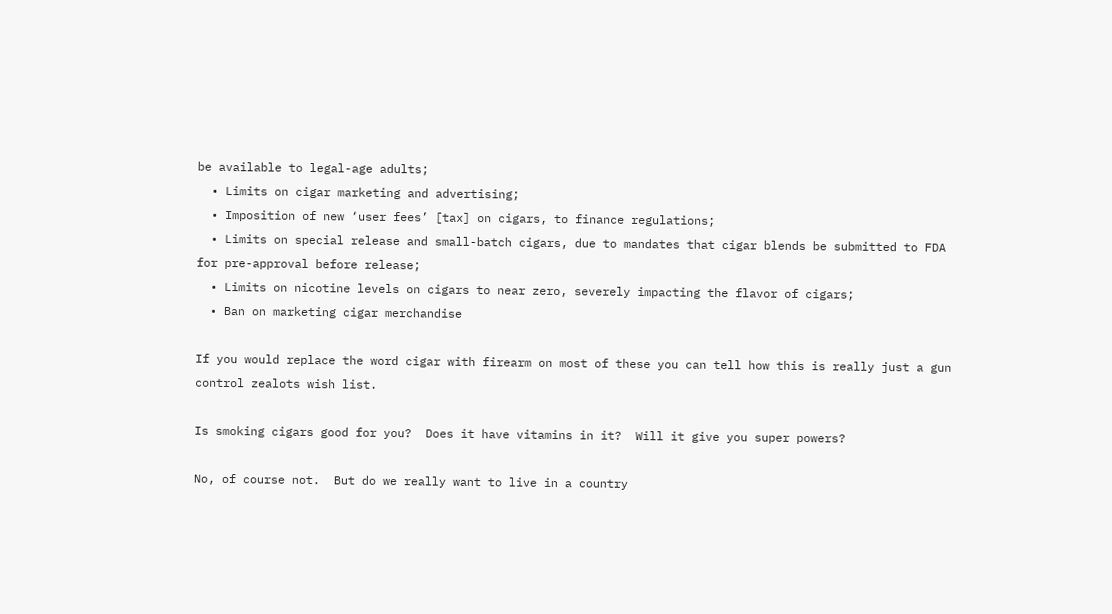be available to legal-age adults;
  • Limits on cigar marketing and advertising;
  • Imposition of new ‘user fees’ [tax] on cigars, to finance regulations;
  • Limits on special release and small-batch cigars, due to mandates that cigar blends be submitted to FDA for pre-approval before release;
  • Limits on nicotine levels on cigars to near zero, severely impacting the flavor of cigars;
  • Ban on marketing cigar merchandise

If you would replace the word cigar with firearm on most of these you can tell how this is really just a gun control zealots wish list.

Is smoking cigars good for you?  Does it have vitamins in it?  Will it give you super powers?

No, of course not.  But do we really want to live in a country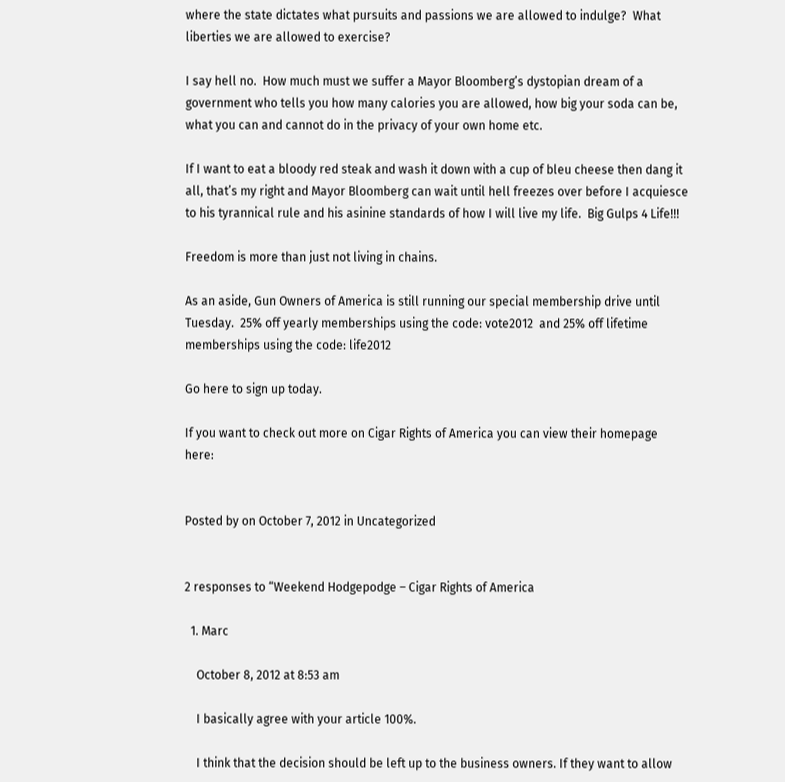where the state dictates what pursuits and passions we are allowed to indulge?  What liberties we are allowed to exercise?

I say hell no.  How much must we suffer a Mayor Bloomberg’s dystopian dream of a government who tells you how many calories you are allowed, how big your soda can be, what you can and cannot do in the privacy of your own home etc.

If I want to eat a bloody red steak and wash it down with a cup of bleu cheese then dang it all, that’s my right and Mayor Bloomberg can wait until hell freezes over before I acquiesce to his tyrannical rule and his asinine standards of how I will live my life.  Big Gulps 4 Life!!!

Freedom is more than just not living in chains.

As an aside, Gun Owners of America is still running our special membership drive until Tuesday.  25% off yearly memberships using the code: vote2012  and 25% off lifetime memberships using the code: life2012

Go here to sign up today.

If you want to check out more on Cigar Rights of America you can view their homepage here:


Posted by on October 7, 2012 in Uncategorized


2 responses to “Weekend Hodgepodge – Cigar Rights of America

  1. Marc

    October 8, 2012 at 8:53 am

    I basically agree with your article 100%.

    I think that the decision should be left up to the business owners. If they want to allow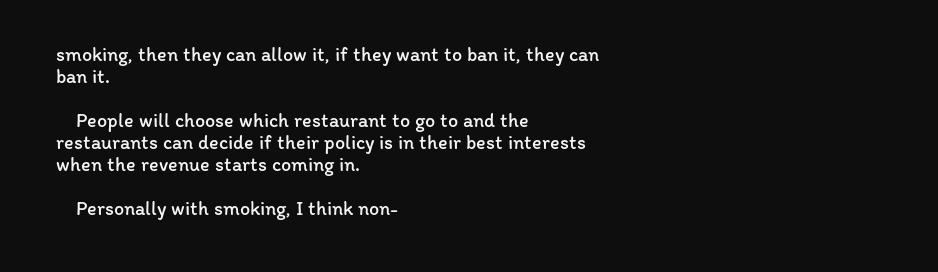smoking, then they can allow it, if they want to ban it, they can ban it.

    People will choose which restaurant to go to and the restaurants can decide if their policy is in their best interests when the revenue starts coming in.

    Personally with smoking, I think non-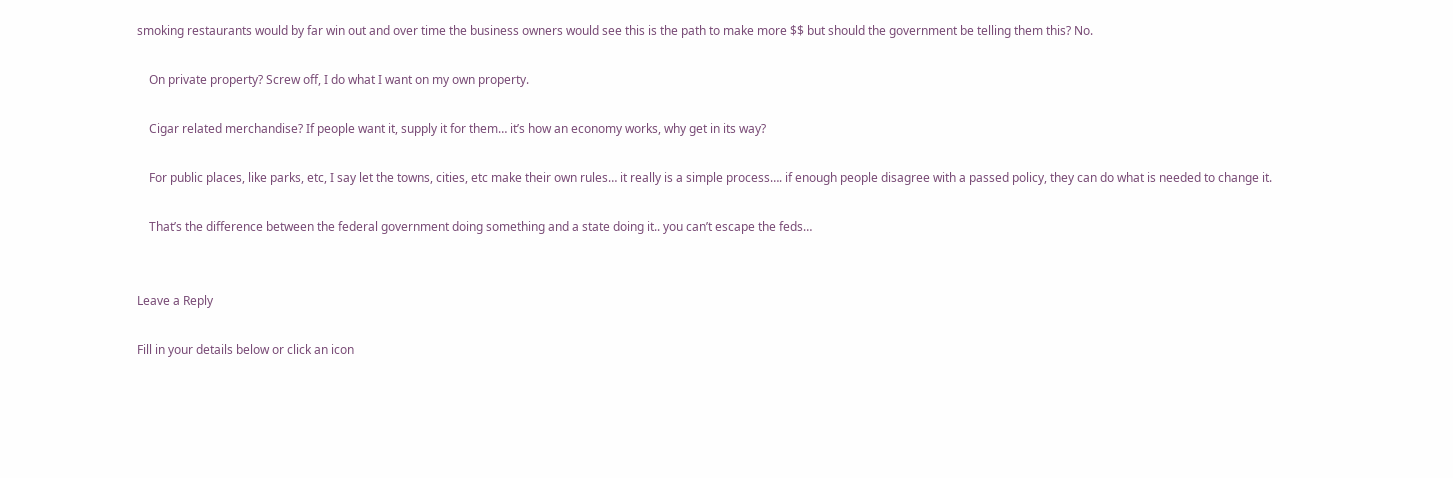smoking restaurants would by far win out and over time the business owners would see this is the path to make more $$ but should the government be telling them this? No.

    On private property? Screw off, I do what I want on my own property.

    Cigar related merchandise? If people want it, supply it for them… it’s how an economy works, why get in its way?

    For public places, like parks, etc, I say let the towns, cities, etc make their own rules… it really is a simple process…. if enough people disagree with a passed policy, they can do what is needed to change it.

    That’s the difference between the federal government doing something and a state doing it.. you can’t escape the feds…


Leave a Reply

Fill in your details below or click an icon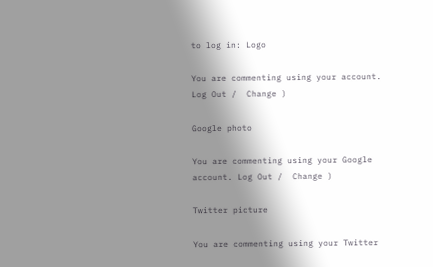to log in: Logo

You are commenting using your account. Log Out /  Change )

Google photo

You are commenting using your Google account. Log Out /  Change )

Twitter picture

You are commenting using your Twitter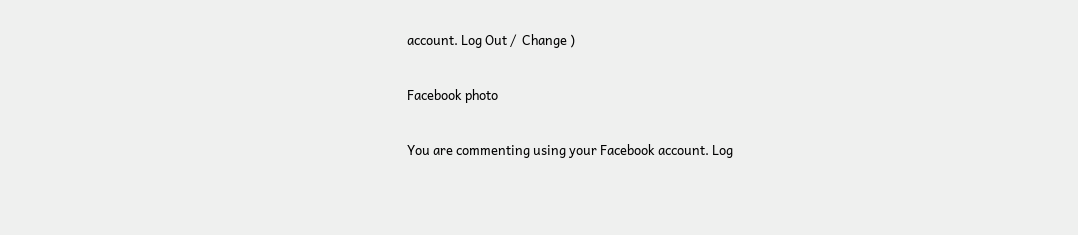account. Log Out /  Change )

Facebook photo

You are commenting using your Facebook account. Log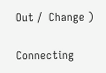Out /  Change )

Connecting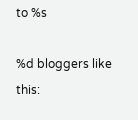to %s

%d bloggers like this: